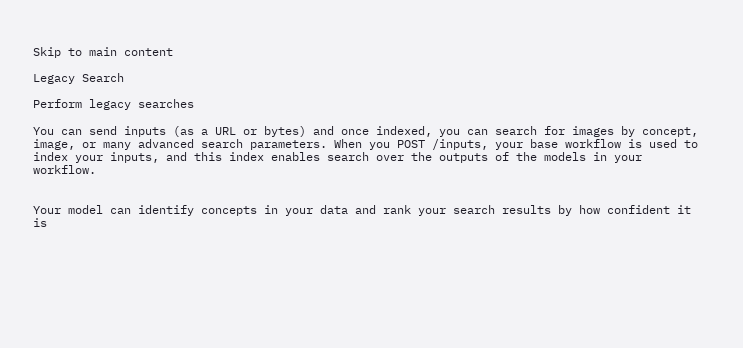Skip to main content

Legacy Search

Perform legacy searches

You can send inputs (as a URL or bytes) and once indexed, you can search for images by concept, image, or many advanced search parameters. When you POST /inputs, your base workflow is used to index your inputs, and this index enables search over the outputs of the models in your workflow.


Your model can identify concepts in your data and rank your search results by how confident it is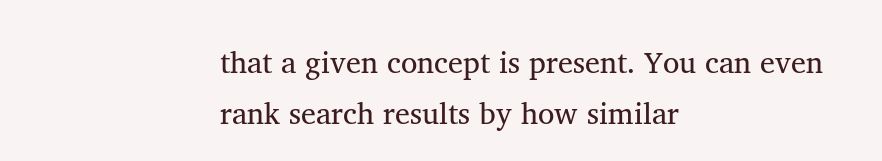that a given concept is present. You can even rank search results by how similar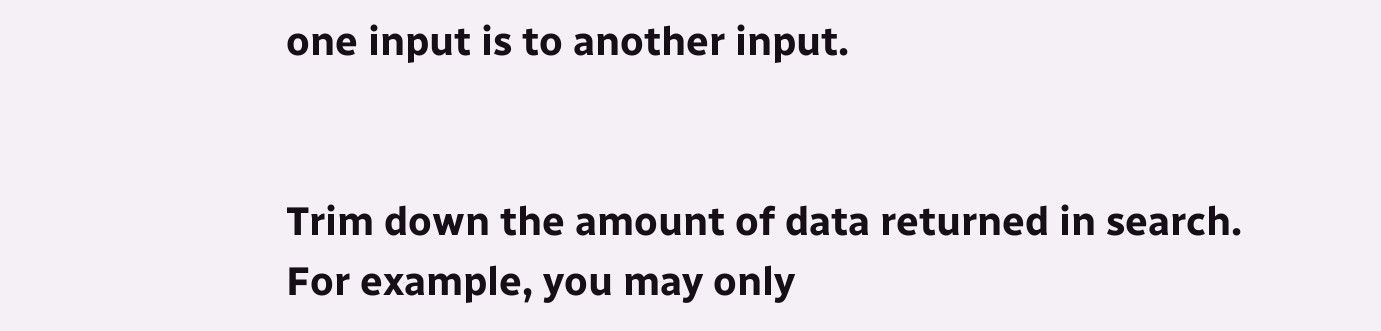one input is to another input.


Trim down the amount of data returned in search. For example, you may only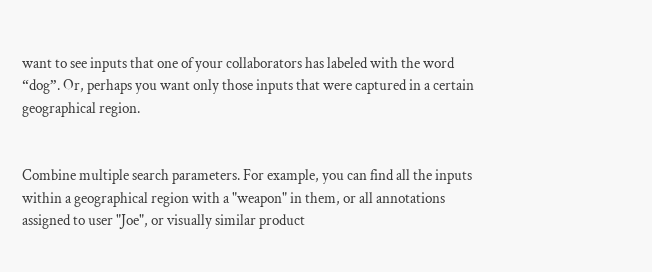want to see inputs that one of your collaborators has labeled with the word “dog”. Or, perhaps you want only those inputs that were captured in a certain geographical region.


Combine multiple search parameters. For example, you can find all the inputs within a geographical region with a "weapon" in them, or all annotations assigned to user "Joe", or visually similar product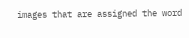images that are assigned the word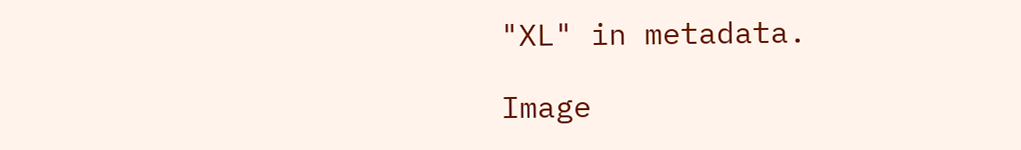"XL" in metadata.

Image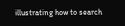illustrating how to search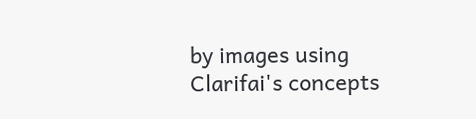by images using Clarifai's concepts